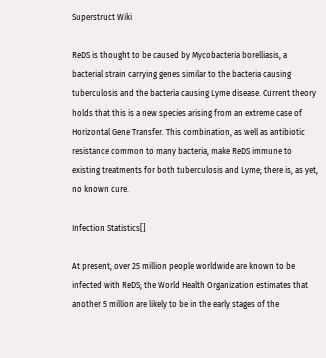Superstruct Wiki

ReDS is thought to be caused by Mycobacteria borelliasis, a bacterial strain carrying genes similar to the bacteria causing tuberculosis and the bacteria causing Lyme disease. Current theory holds that this is a new species arising from an extreme case of Horizontal Gene Transfer. This combination, as well as antibiotic resistance common to many bacteria, make ReDS immune to existing treatments for both tuberculosis and Lyme; there is, as yet, no known cure.

Infection Statistics[]

At present, over 25 million people worldwide are known to be infected with ReDS; the World Health Organization estimates that another 5 million are likely to be in the early stages of the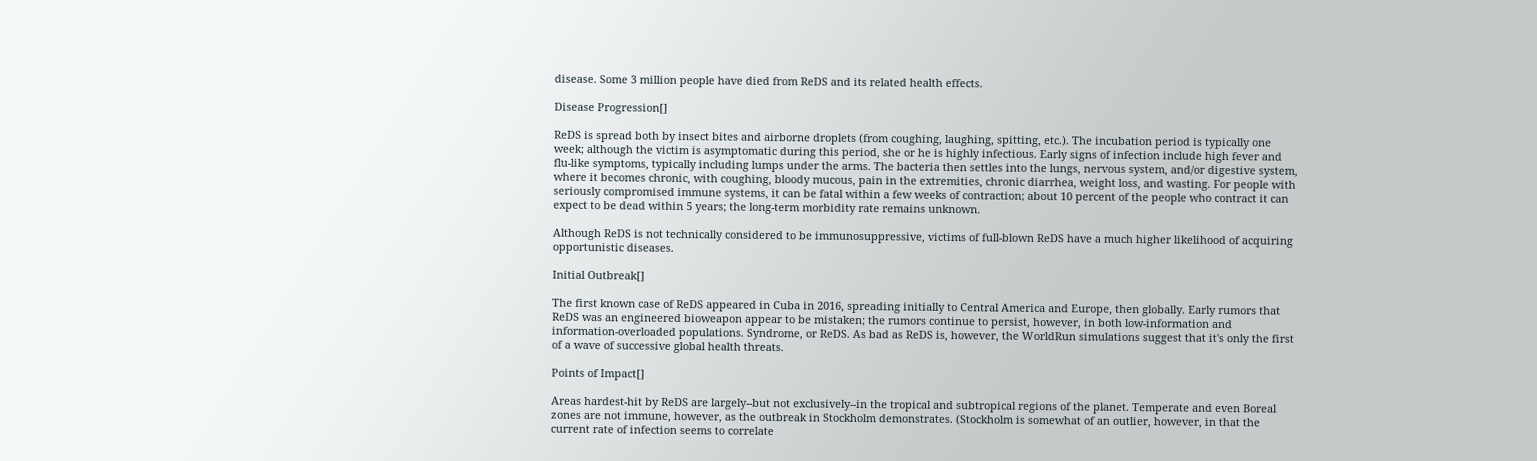disease. Some 3 million people have died from ReDS and its related health effects.

Disease Progression[]

ReDS is spread both by insect bites and airborne droplets (from coughing, laughing, spitting, etc.). The incubation period is typically one week; although the victim is asymptomatic during this period, she or he is highly infectious. Early signs of infection include high fever and flu-like symptoms, typically including lumps under the arms. The bacteria then settles into the lungs, nervous system, and/or digestive system, where it becomes chronic, with coughing, bloody mucous, pain in the extremities, chronic diarrhea, weight loss, and wasting. For people with seriously compromised immune systems, it can be fatal within a few weeks of contraction; about 10 percent of the people who contract it can expect to be dead within 5 years; the long-term morbidity rate remains unknown.

Although ReDS is not technically considered to be immunosuppressive, victims of full-blown ReDS have a much higher likelihood of acquiring opportunistic diseases.

Initial Outbreak[]

The first known case of ReDS appeared in Cuba in 2016, spreading initially to Central America and Europe, then globally. Early rumors that ReDS was an engineered bioweapon appear to be mistaken; the rumors continue to persist, however, in both low-information and information-overloaded populations. Syndrome, or ReDS. As bad as ReDS is, however, the WorldRun simulations suggest that it's only the first of a wave of successive global health threats.

Points of Impact[]

Areas hardest-hit by ReDS are largely--but not exclusively--in the tropical and subtropical regions of the planet. Temperate and even Boreal zones are not immune, however, as the outbreak in Stockholm demonstrates. (Stockholm is somewhat of an outlier, however, in that the current rate of infection seems to correlate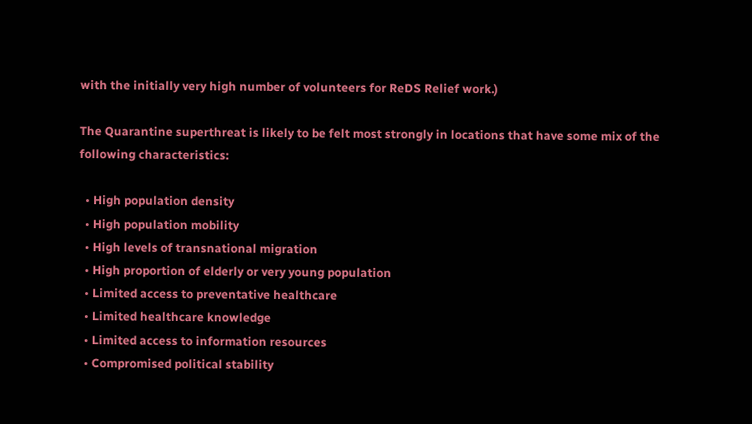with the initially very high number of volunteers for ReDS Relief work.)

The Quarantine superthreat is likely to be felt most strongly in locations that have some mix of the following characteristics:

  • High population density
  • High population mobility
  • High levels of transnational migration
  • High proportion of elderly or very young population
  • Limited access to preventative healthcare
  • Limited healthcare knowledge
  • Limited access to information resources
  • Compromised political stability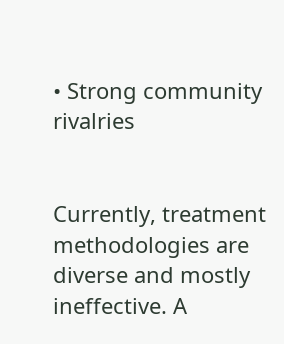• Strong community rivalries


Currently, treatment methodologies are diverse and mostly ineffective. A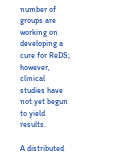number of groups are working on developing a cure for ReDS; however, clinical studies have not yet begun to yield results.

A distributed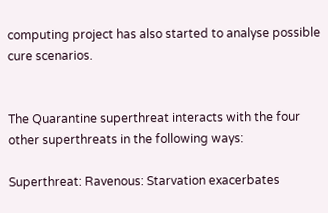computing project has also started to analyse possible cure scenarios.


The Quarantine superthreat interacts with the four other superthreats in the following ways:

Superthreat: Ravenous: Starvation exacerbates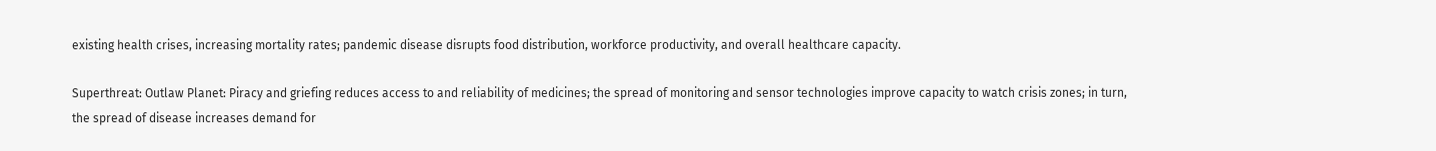existing health crises, increasing mortality rates; pandemic disease disrupts food distribution, workforce productivity, and overall healthcare capacity.

Superthreat: Outlaw Planet: Piracy and griefing reduces access to and reliability of medicines; the spread of monitoring and sensor technologies improve capacity to watch crisis zones; in turn, the spread of disease increases demand for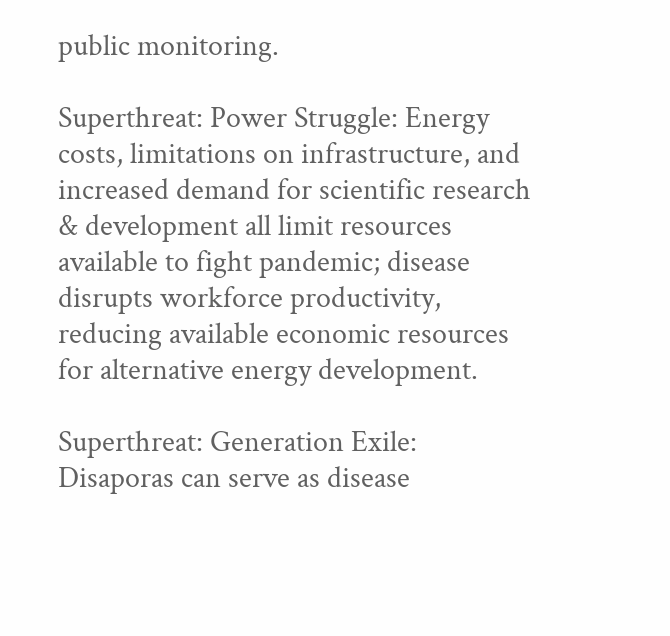public monitoring.

Superthreat: Power Struggle: Energy costs, limitations on infrastructure, and increased demand for scientific research & development all limit resources available to fight pandemic; disease disrupts workforce productivity, reducing available economic resources for alternative energy development.

Superthreat: Generation Exile: Disaporas can serve as disease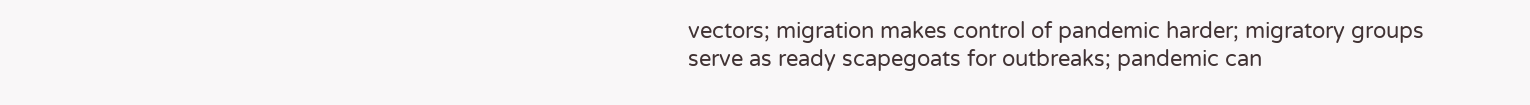vectors; migration makes control of pandemic harder; migratory groups serve as ready scapegoats for outbreaks; pandemic can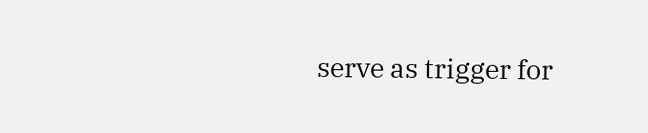serve as trigger for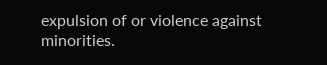expulsion of or violence against minorities.